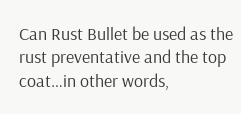Can Rust Bullet be used as the rust preventative and the top coat…in other words,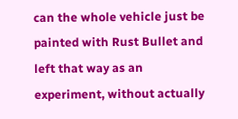can the whole vehicle just be painted with Rust Bullet and left that way as an experiment, without actually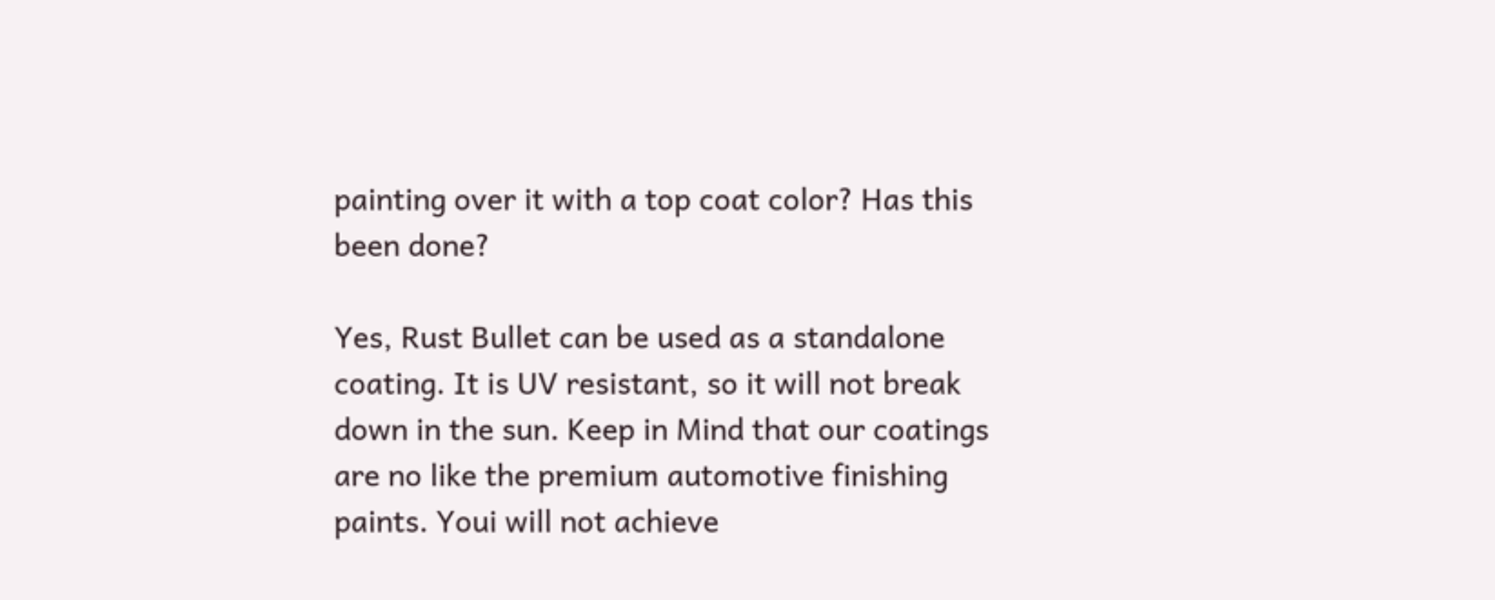painting over it with a top coat color? Has this been done?

Yes, Rust Bullet can be used as a standalone coating. It is UV resistant, so it will not break down in the sun. Keep in Mind that our coatings are no like the premium automotive finishing paints. Youi will not achieve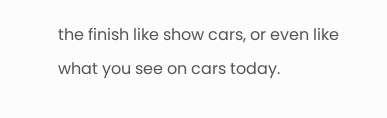the finish like show cars, or even like what you see on cars today.